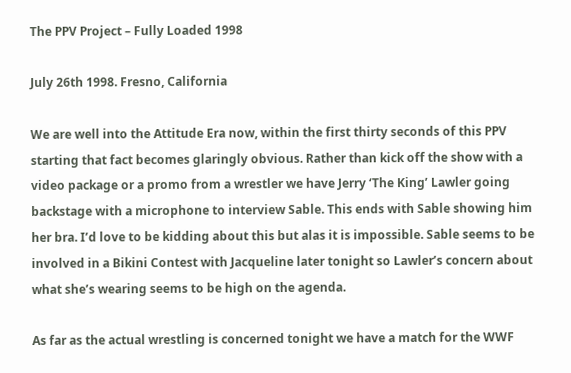The PPV Project – Fully Loaded 1998

July 26th 1998. Fresno, California

We are well into the Attitude Era now, within the first thirty seconds of this PPV starting that fact becomes glaringly obvious. Rather than kick off the show with a video package or a promo from a wrestler we have Jerry ‘The King’ Lawler going backstage with a microphone to interview Sable. This ends with Sable showing him her bra. I’d love to be kidding about this but alas it is impossible. Sable seems to be involved in a Bikini Contest with Jacqueline later tonight so Lawler’s concern about what she’s wearing seems to be high on the agenda.

As far as the actual wrestling is concerned tonight we have a match for the WWF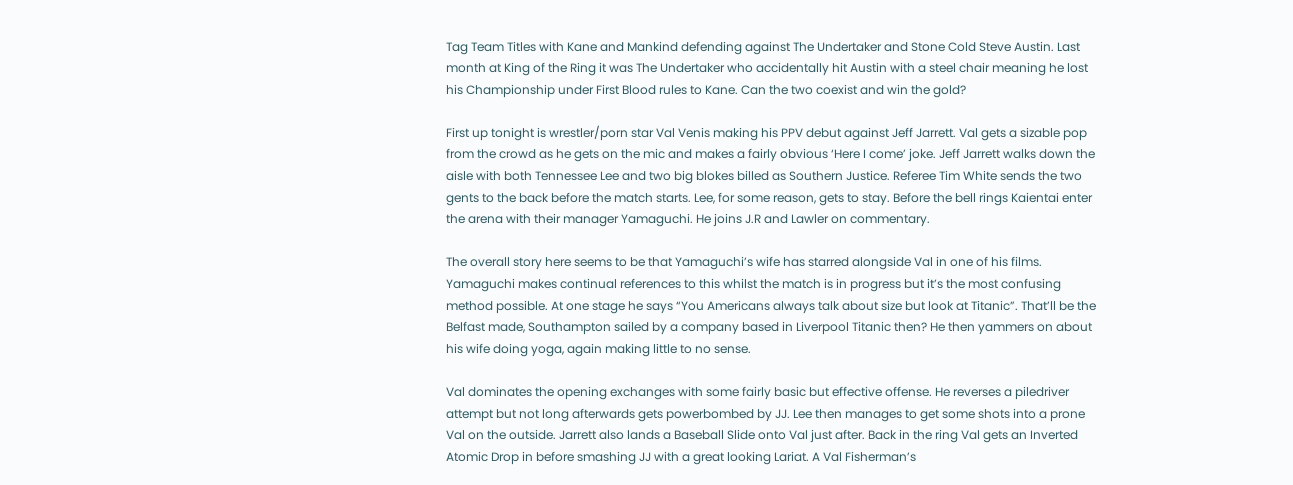Tag Team Titles with Kane and Mankind defending against The Undertaker and Stone Cold Steve Austin. Last month at King of the Ring it was The Undertaker who accidentally hit Austin with a steel chair meaning he lost his Championship under First Blood rules to Kane. Can the two coexist and win the gold?

First up tonight is wrestler/porn star Val Venis making his PPV debut against Jeff Jarrett. Val gets a sizable pop from the crowd as he gets on the mic and makes a fairly obvious ‘Here I come’ joke. Jeff Jarrett walks down the aisle with both Tennessee Lee and two big blokes billed as Southern Justice. Referee Tim White sends the two gents to the back before the match starts. Lee, for some reason, gets to stay. Before the bell rings Kaientai enter the arena with their manager Yamaguchi. He joins J.R and Lawler on commentary.

The overall story here seems to be that Yamaguchi’s wife has starred alongside Val in one of his films. Yamaguchi makes continual references to this whilst the match is in progress but it’s the most confusing method possible. At one stage he says “You Americans always talk about size but look at Titanic”. That’ll be the Belfast made, Southampton sailed by a company based in Liverpool Titanic then? He then yammers on about his wife doing yoga, again making little to no sense.

Val dominates the opening exchanges with some fairly basic but effective offense. He reverses a piledriver attempt but not long afterwards gets powerbombed by JJ. Lee then manages to get some shots into a prone Val on the outside. Jarrett also lands a Baseball Slide onto Val just after. Back in the ring Val gets an Inverted Atomic Drop in before smashing JJ with a great looking Lariat. A Val Fisherman’s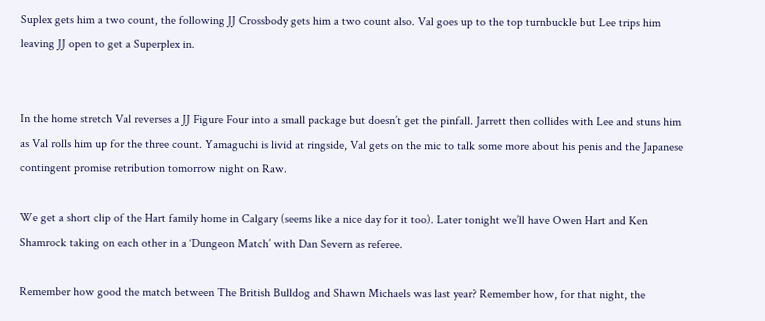Suplex gets him a two count, the following JJ Crossbody gets him a two count also. Val goes up to the top turnbuckle but Lee trips him leaving JJ open to get a Superplex in.


In the home stretch Val reverses a JJ Figure Four into a small package but doesn’t get the pinfall. Jarrett then collides with Lee and stuns him as Val rolls him up for the three count. Yamaguchi is livid at ringside, Val gets on the mic to talk some more about his penis and the Japanese contingent promise retribution tomorrow night on Raw.

We get a short clip of the Hart family home in Calgary (seems like a nice day for it too). Later tonight we’ll have Owen Hart and Ken Shamrock taking on each other in a ‘Dungeon Match’ with Dan Severn as referee.

Remember how good the match between The British Bulldog and Shawn Michaels was last year? Remember how, for that night, the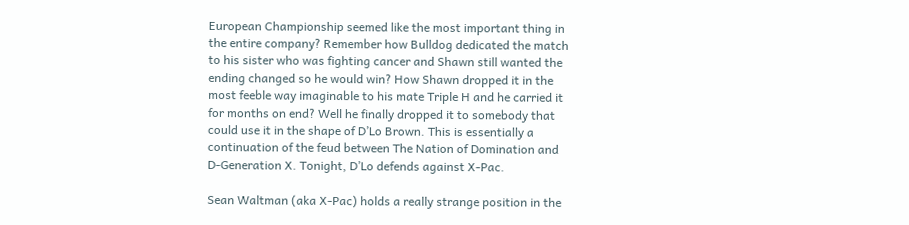European Championship seemed like the most important thing in the entire company? Remember how Bulldog dedicated the match to his sister who was fighting cancer and Shawn still wanted the ending changed so he would win? How Shawn dropped it in the most feeble way imaginable to his mate Triple H and he carried it for months on end? Well he finally dropped it to somebody that could use it in the shape of D’Lo Brown. This is essentially a continuation of the feud between The Nation of Domination and D-Generation X. Tonight, D’Lo defends against X-Pac.

Sean Waltman (aka X-Pac) holds a really strange position in the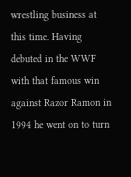wrestling business at this time. Having debuted in the WWF with that famous win against Razor Ramon in 1994 he went on to turn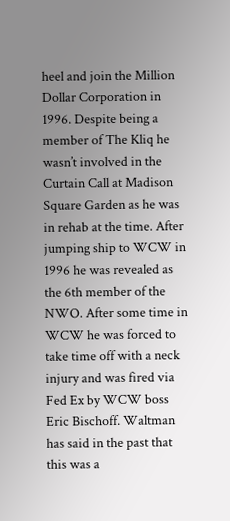heel and join the Million Dollar Corporation in 1996. Despite being a member of The Kliq he wasn’t involved in the Curtain Call at Madison Square Garden as he was in rehab at the time. After jumping ship to WCW in 1996 he was revealed as the 6th member of the NWO. After some time in WCW he was forced to take time off with a neck injury and was fired via Fed Ex by WCW boss Eric Bischoff. Waltman has said in the past that this was a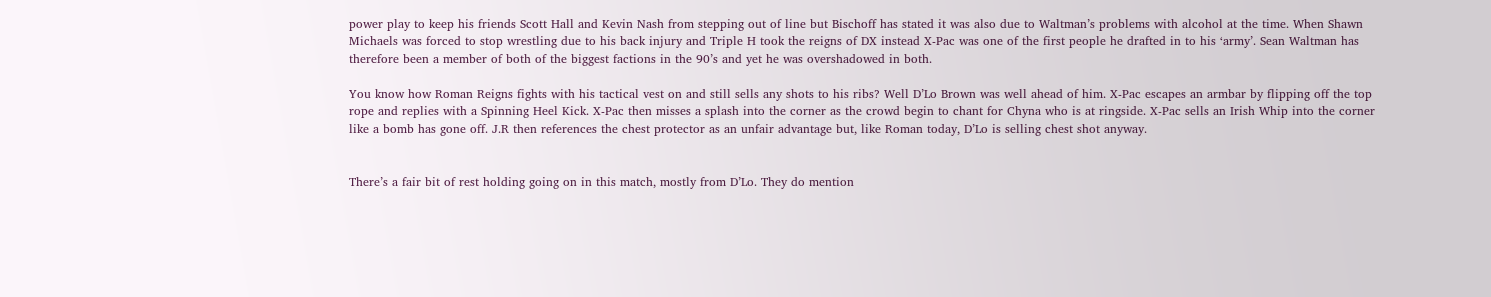power play to keep his friends Scott Hall and Kevin Nash from stepping out of line but Bischoff has stated it was also due to Waltman’s problems with alcohol at the time. When Shawn Michaels was forced to stop wrestling due to his back injury and Triple H took the reigns of DX instead X-Pac was one of the first people he drafted in to his ‘army’. Sean Waltman has therefore been a member of both of the biggest factions in the 90’s and yet he was overshadowed in both.

You know how Roman Reigns fights with his tactical vest on and still sells any shots to his ribs? Well D’Lo Brown was well ahead of him. X-Pac escapes an armbar by flipping off the top rope and replies with a Spinning Heel Kick. X-Pac then misses a splash into the corner as the crowd begin to chant for Chyna who is at ringside. X-Pac sells an Irish Whip into the corner like a bomb has gone off. J.R then references the chest protector as an unfair advantage but, like Roman today, D’Lo is selling chest shot anyway.


There’s a fair bit of rest holding going on in this match, mostly from D’Lo. They do mention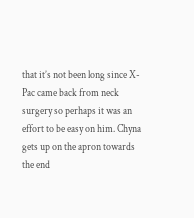that it’s not been long since X-Pac came back from neck surgery so perhaps it was an effort to be easy on him. Chyna gets up on the apron towards the end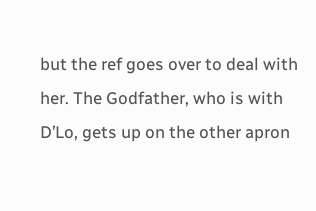but the ref goes over to deal with her. The Godfather, who is with D’Lo, gets up on the other apron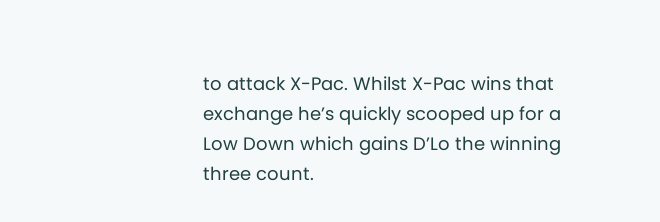to attack X-Pac. Whilst X-Pac wins that exchange he’s quickly scooped up for a Low Down which gains D’Lo the winning three count.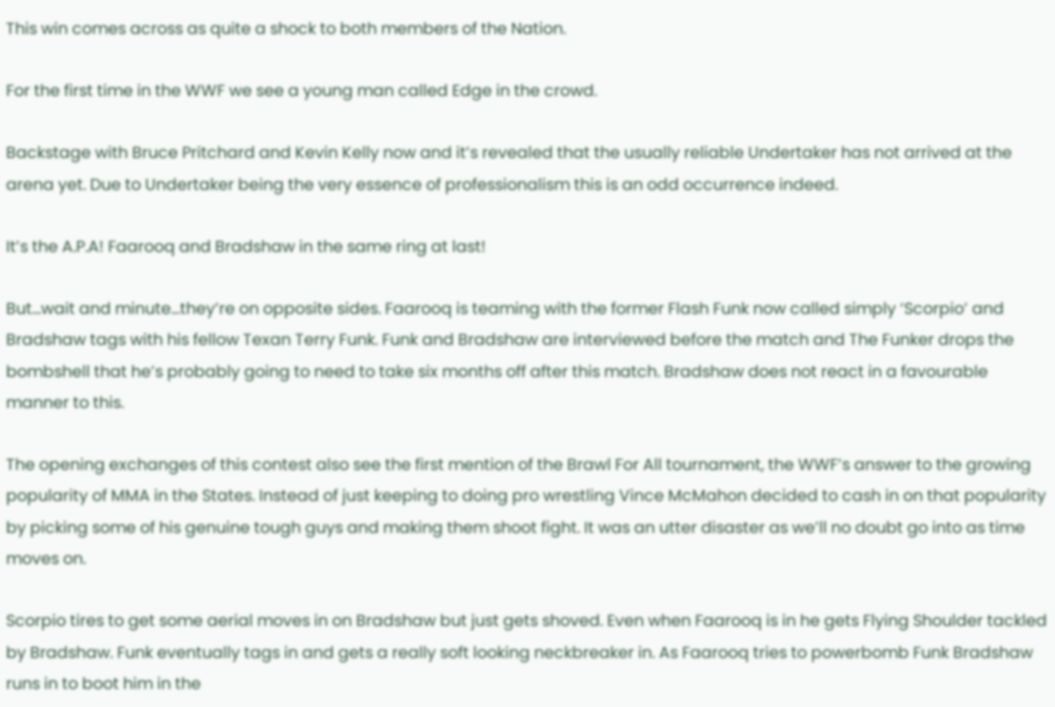This win comes across as quite a shock to both members of the Nation.

For the first time in the WWF we see a young man called Edge in the crowd.

Backstage with Bruce Pritchard and Kevin Kelly now and it’s revealed that the usually reliable Undertaker has not arrived at the arena yet. Due to Undertaker being the very essence of professionalism this is an odd occurrence indeed.

It’s the A.P.A! Faarooq and Bradshaw in the same ring at last!

But…wait and minute…they’re on opposite sides. Faarooq is teaming with the former Flash Funk now called simply ‘Scorpio’ and Bradshaw tags with his fellow Texan Terry Funk. Funk and Bradshaw are interviewed before the match and The Funker drops the bombshell that he’s probably going to need to take six months off after this match. Bradshaw does not react in a favourable manner to this.

The opening exchanges of this contest also see the first mention of the Brawl For All tournament, the WWF’s answer to the growing popularity of MMA in the States. Instead of just keeping to doing pro wrestling Vince McMahon decided to cash in on that popularity by picking some of his genuine tough guys and making them shoot fight. It was an utter disaster as we’ll no doubt go into as time moves on.

Scorpio tires to get some aerial moves in on Bradshaw but just gets shoved. Even when Faarooq is in he gets Flying Shoulder tackled by Bradshaw. Funk eventually tags in and gets a really soft looking neckbreaker in. As Faarooq tries to powerbomb Funk Bradshaw runs in to boot him in the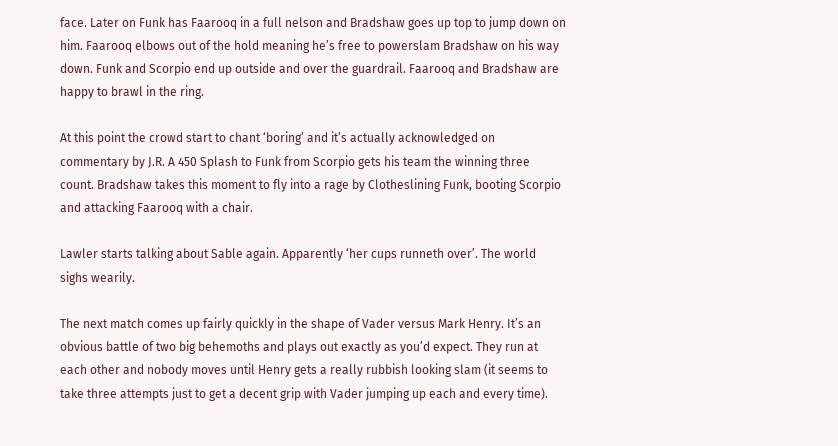face. Later on Funk has Faarooq in a full nelson and Bradshaw goes up top to jump down on him. Faarooq elbows out of the hold meaning he’s free to powerslam Bradshaw on his way down. Funk and Scorpio end up outside and over the guardrail. Faarooq and Bradshaw are happy to brawl in the ring.

At this point the crowd start to chant ‘boring’ and it’s actually acknowledged on commentary by J.R. A 450 Splash to Funk from Scorpio gets his team the winning three count. Bradshaw takes this moment to fly into a rage by Clotheslining Funk, booting Scorpio and attacking Faarooq with a chair.

Lawler starts talking about Sable again. Apparently ‘her cups runneth over’. The world sighs wearily.

The next match comes up fairly quickly in the shape of Vader versus Mark Henry. It’s an obvious battle of two big behemoths and plays out exactly as you’d expect. They run at each other and nobody moves until Henry gets a really rubbish looking slam (it seems to take three attempts just to get a decent grip with Vader jumping up each and every time).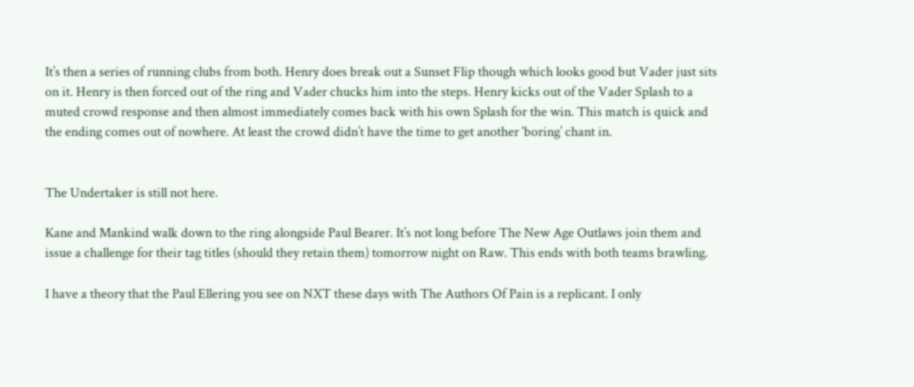It’s then a series of running clubs from both. Henry does break out a Sunset Flip though which looks good but Vader just sits on it. Henry is then forced out of the ring and Vader chucks him into the steps. Henry kicks out of the Vader Splash to a muted crowd response and then almost immediately comes back with his own Splash for the win. This match is quick and the ending comes out of nowhere. At least the crowd didn’t have the time to get another ‘boring’ chant in.


The Undertaker is still not here.

Kane and Mankind walk down to the ring alongside Paul Bearer. It’s not long before The New Age Outlaws join them and issue a challenge for their tag titles (should they retain them) tomorrow night on Raw. This ends with both teams brawling.

I have a theory that the Paul Ellering you see on NXT these days with The Authors Of Pain is a replicant. I only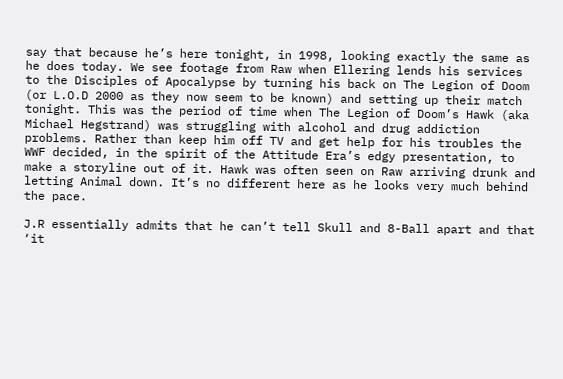say that because he’s here tonight, in 1998, looking exactly the same as he does today. We see footage from Raw when Ellering lends his services to the Disciples of Apocalypse by turning his back on The Legion of Doom (or L.O.D 2000 as they now seem to be known) and setting up their match tonight. This was the period of time when The Legion of Doom’s Hawk (aka Michael Hegstrand) was struggling with alcohol and drug addiction problems. Rather than keep him off TV and get help for his troubles the WWF decided, in the spirit of the Attitude Era’s edgy presentation, to make a storyline out of it. Hawk was often seen on Raw arriving drunk and letting Animal down. It’s no different here as he looks very much behind the pace.

J.R essentially admits that he can’t tell Skull and 8-Ball apart and that ‘it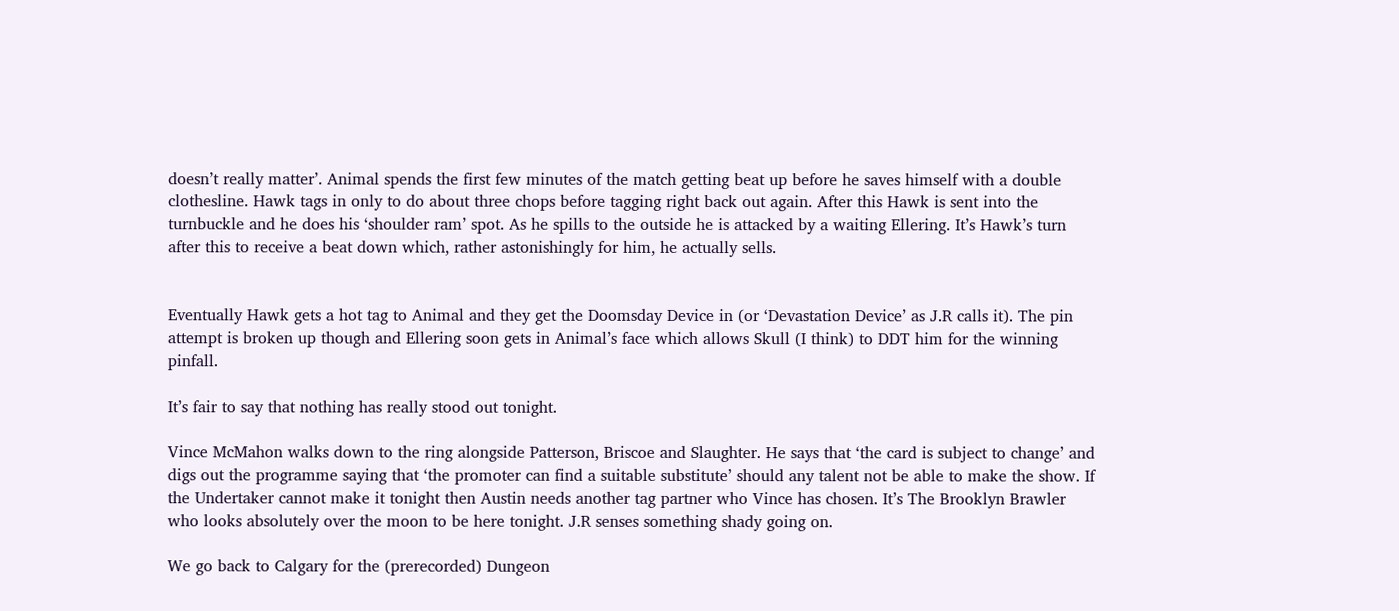doesn’t really matter’. Animal spends the first few minutes of the match getting beat up before he saves himself with a double clothesline. Hawk tags in only to do about three chops before tagging right back out again. After this Hawk is sent into the turnbuckle and he does his ‘shoulder ram’ spot. As he spills to the outside he is attacked by a waiting Ellering. It’s Hawk’s turn after this to receive a beat down which, rather astonishingly for him, he actually sells.


Eventually Hawk gets a hot tag to Animal and they get the Doomsday Device in (or ‘Devastation Device’ as J.R calls it). The pin attempt is broken up though and Ellering soon gets in Animal’s face which allows Skull (I think) to DDT him for the winning pinfall.

It’s fair to say that nothing has really stood out tonight.

Vince McMahon walks down to the ring alongside Patterson, Briscoe and Slaughter. He says that ‘the card is subject to change’ and digs out the programme saying that ‘the promoter can find a suitable substitute’ should any talent not be able to make the show. If the Undertaker cannot make it tonight then Austin needs another tag partner who Vince has chosen. It’s The Brooklyn Brawler who looks absolutely over the moon to be here tonight. J.R senses something shady going on.

We go back to Calgary for the (prerecorded) Dungeon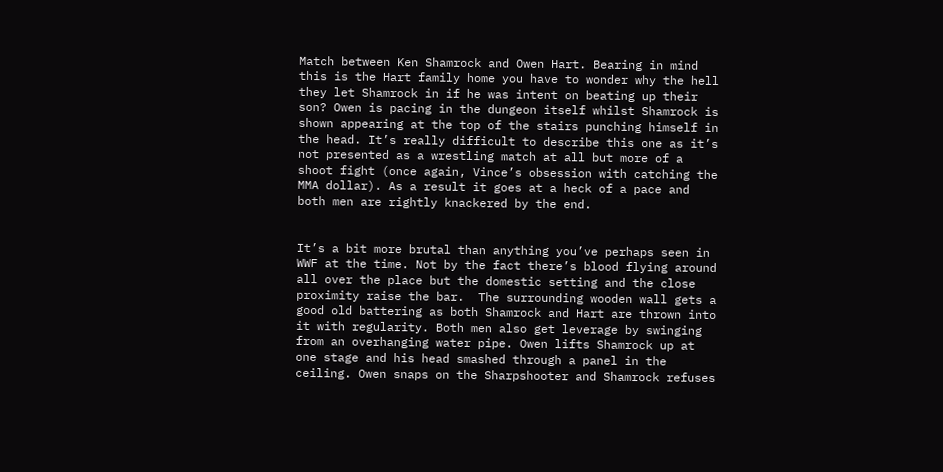Match between Ken Shamrock and Owen Hart. Bearing in mind this is the Hart family home you have to wonder why the hell they let Shamrock in if he was intent on beating up their son? Owen is pacing in the dungeon itself whilst Shamrock is shown appearing at the top of the stairs punching himself in the head. It’s really difficult to describe this one as it’s not presented as a wrestling match at all but more of a shoot fight (once again, Vince’s obsession with catching the MMA dollar). As a result it goes at a heck of a pace and both men are rightly knackered by the end.


It’s a bit more brutal than anything you’ve perhaps seen in WWF at the time. Not by the fact there’s blood flying around all over the place but the domestic setting and the close proximity raise the bar.  The surrounding wooden wall gets a good old battering as both Shamrock and Hart are thrown into it with regularity. Both men also get leverage by swinging from an overhanging water pipe. Owen lifts Shamrock up at one stage and his head smashed through a panel in the ceiling. Owen snaps on the Sharpshooter and Shamrock refuses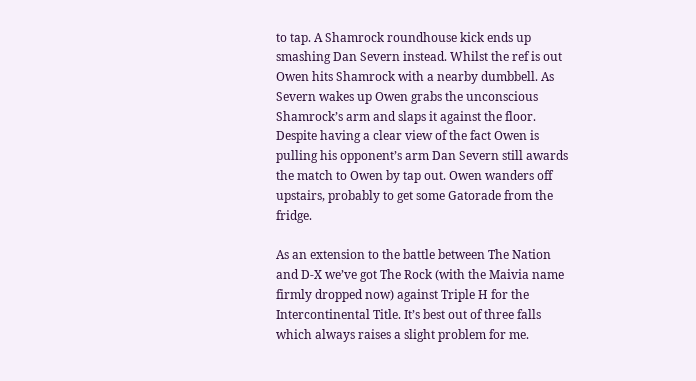to tap. A Shamrock roundhouse kick ends up smashing Dan Severn instead. Whilst the ref is out Owen hits Shamrock with a nearby dumbbell. As Severn wakes up Owen grabs the unconscious Shamrock’s arm and slaps it against the floor. Despite having a clear view of the fact Owen is pulling his opponent’s arm Dan Severn still awards the match to Owen by tap out. Owen wanders off upstairs, probably to get some Gatorade from the fridge.

As an extension to the battle between The Nation and D-X we’ve got The Rock (with the Maivia name firmly dropped now) against Triple H for the Intercontinental Title. It’s best out of three falls which always raises a slight problem for me.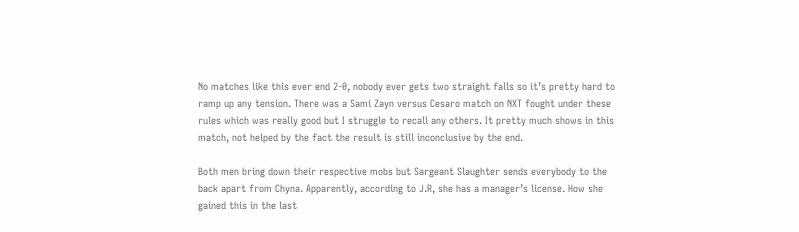No matches like this ever end 2-0, nobody ever gets two straight falls so it’s pretty hard to ramp up any tension. There was a Sami Zayn versus Cesaro match on NXT fought under these rules which was really good but I struggle to recall any others. It pretty much shows in this match, not helped by the fact the result is still inconclusive by the end.

Both men bring down their respective mobs but Sargeant Slaughter sends everybody to the back apart from Chyna. Apparently, according to J.R, she has a manager’s license. How she gained this in the last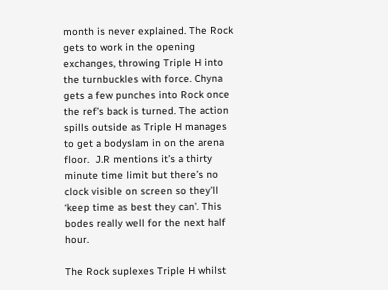month is never explained. The Rock gets to work in the opening exchanges, throwing Triple H into the turnbuckles with force. Chyna gets a few punches into Rock once the ref’s back is turned. The action spills outside as Triple H manages to get a bodyslam in on the arena floor.  J.R mentions it’s a thirty minute time limit but there’s no clock visible on screen so they’ll ‘keep time as best they can’. This bodes really well for the next half hour.

The Rock suplexes Triple H whilst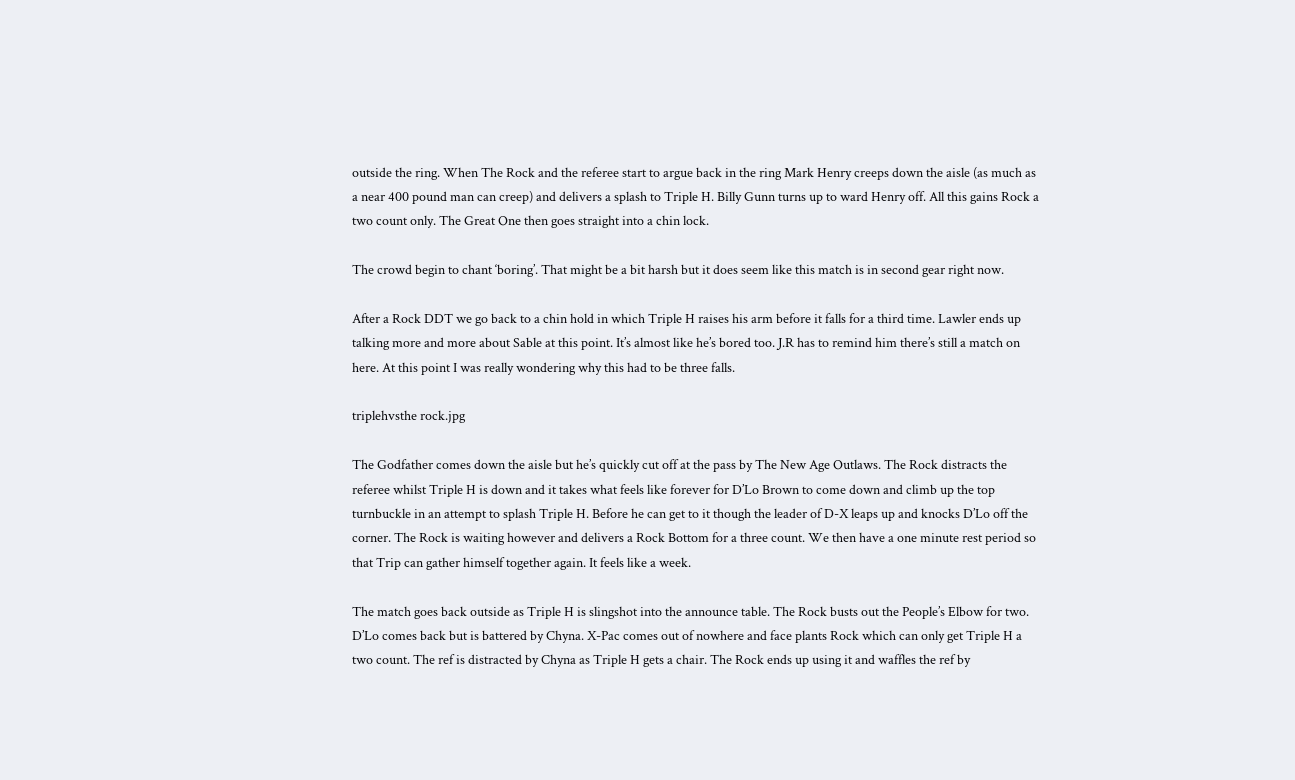outside the ring. When The Rock and the referee start to argue back in the ring Mark Henry creeps down the aisle (as much as a near 400 pound man can creep) and delivers a splash to Triple H. Billy Gunn turns up to ward Henry off. All this gains Rock a two count only. The Great One then goes straight into a chin lock.

The crowd begin to chant ‘boring’. That might be a bit harsh but it does seem like this match is in second gear right now.

After a Rock DDT we go back to a chin hold in which Triple H raises his arm before it falls for a third time. Lawler ends up talking more and more about Sable at this point. It’s almost like he’s bored too. J.R has to remind him there’s still a match on here. At this point I was really wondering why this had to be three falls.

triplehvsthe rock.jpg

The Godfather comes down the aisle but he’s quickly cut off at the pass by The New Age Outlaws. The Rock distracts the referee whilst Triple H is down and it takes what feels like forever for D’Lo Brown to come down and climb up the top turnbuckle in an attempt to splash Triple H. Before he can get to it though the leader of D-X leaps up and knocks D’Lo off the corner. The Rock is waiting however and delivers a Rock Bottom for a three count. We then have a one minute rest period so that Trip can gather himself together again. It feels like a week.

The match goes back outside as Triple H is slingshot into the announce table. The Rock busts out the People’s Elbow for two. D’Lo comes back but is battered by Chyna. X-Pac comes out of nowhere and face plants Rock which can only get Triple H a two count. The ref is distracted by Chyna as Triple H gets a chair. The Rock ends up using it and waffles the ref by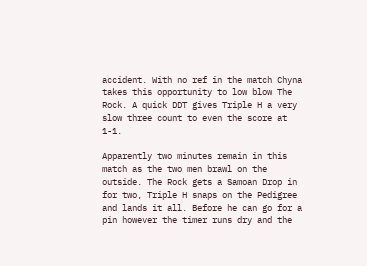accident. With no ref in the match Chyna takes this opportunity to low blow The Rock. A quick DDT gives Triple H a very slow three count to even the score at 1-1.

Apparently two minutes remain in this match as the two men brawl on the outside. The Rock gets a Samoan Drop in for two, Triple H snaps on the Pedigree and lands it all. Before he can go for a pin however the timer runs dry and the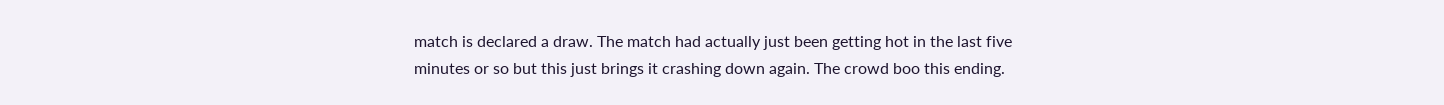match is declared a draw. The match had actually just been getting hot in the last five minutes or so but this just brings it crashing down again. The crowd boo this ending.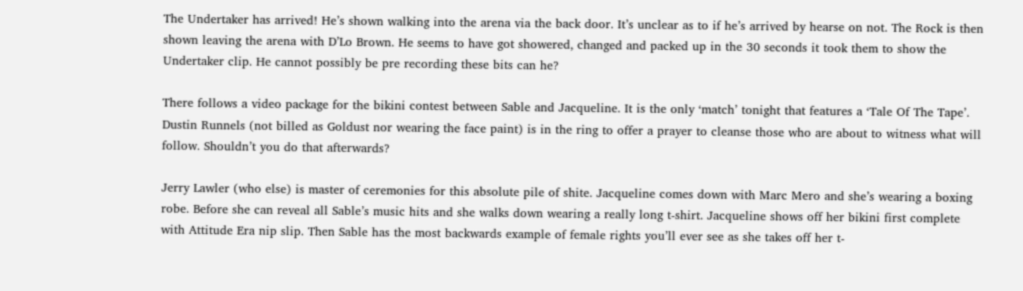The Undertaker has arrived! He’s shown walking into the arena via the back door. It’s unclear as to if he’s arrived by hearse on not. The Rock is then shown leaving the arena with D’Lo Brown. He seems to have got showered, changed and packed up in the 30 seconds it took them to show the Undertaker clip. He cannot possibly be pre recording these bits can he?

There follows a video package for the bikini contest between Sable and Jacqueline. It is the only ‘match’ tonight that features a ‘Tale Of The Tape’. Dustin Runnels (not billed as Goldust nor wearing the face paint) is in the ring to offer a prayer to cleanse those who are about to witness what will follow. Shouldn’t you do that afterwards?

Jerry Lawler (who else) is master of ceremonies for this absolute pile of shite. Jacqueline comes down with Marc Mero and she’s wearing a boxing robe. Before she can reveal all Sable’s music hits and she walks down wearing a really long t-shirt. Jacqueline shows off her bikini first complete with Attitude Era nip slip. Then Sable has the most backwards example of female rights you’ll ever see as she takes off her t-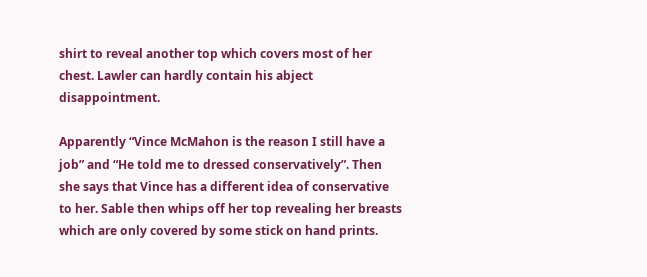shirt to reveal another top which covers most of her chest. Lawler can hardly contain his abject disappointment.

Apparently “Vince McMahon is the reason I still have a job” and “He told me to dressed conservatively”. Then she says that Vince has a different idea of conservative to her. Sable then whips off her top revealing her breasts which are only covered by some stick on hand prints.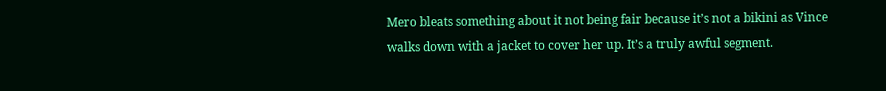Mero bleats something about it not being fair because it’s not a bikini as Vince walks down with a jacket to cover her up. It’s a truly awful segment.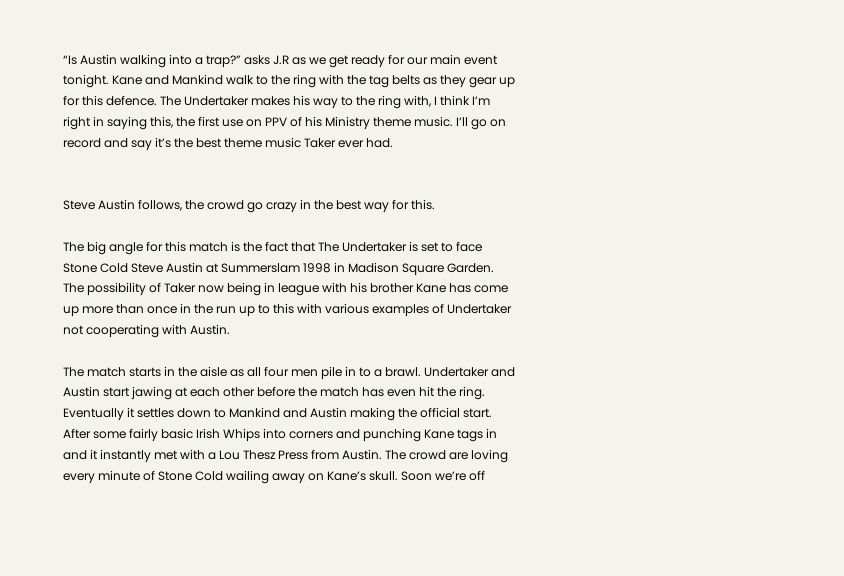“Is Austin walking into a trap?” asks J.R as we get ready for our main event tonight. Kane and Mankind walk to the ring with the tag belts as they gear up for this defence. The Undertaker makes his way to the ring with, I think I’m right in saying this, the first use on PPV of his Ministry theme music. I’ll go on record and say it’s the best theme music Taker ever had.


Steve Austin follows, the crowd go crazy in the best way for this.

The big angle for this match is the fact that The Undertaker is set to face Stone Cold Steve Austin at Summerslam 1998 in Madison Square Garden. The possibility of Taker now being in league with his brother Kane has come up more than once in the run up to this with various examples of Undertaker not cooperating with Austin.

The match starts in the aisle as all four men pile in to a brawl. Undertaker and Austin start jawing at each other before the match has even hit the ring. Eventually it settles down to Mankind and Austin making the official start. After some fairly basic Irish Whips into corners and punching Kane tags in and it instantly met with a Lou Thesz Press from Austin. The crowd are loving every minute of Stone Cold wailing away on Kane’s skull. Soon we’re off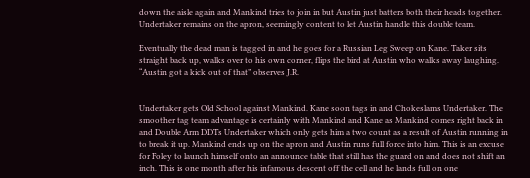down the aisle again and Mankind tries to join in but Austin just batters both their heads together. Undertaker remains on the apron, seemingly content to let Austin handle this double team.

Eventually the dead man is tagged in and he goes for a Russian Leg Sweep on Kane. Taker sits straight back up, walks over to his own corner, flips the bird at Austin who walks away laughing. “Austin got a kick out of that” observes J.R.


Undertaker gets Old School against Mankind. Kane soon tags in and Chokeslams Undertaker. The smoother tag team advantage is certainly with Mankind and Kane as Mankind comes right back in and Double Arm DDTs Undertaker which only gets him a two count as a result of Austin running in to break it up. Mankind ends up on the apron and Austin runs full force into him. This is an excuse for Foley to launch himself onto an announce table that still has the guard on and does not shift an inch. This is one month after his infamous descent off the cell and he lands full on one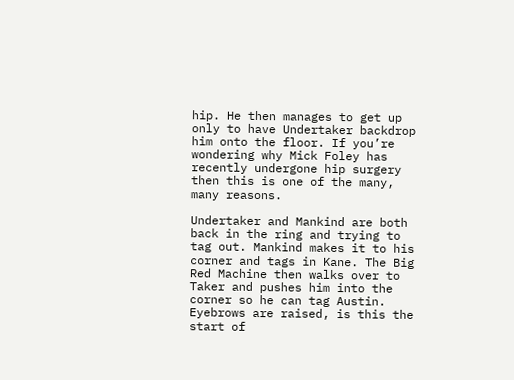hip. He then manages to get up only to have Undertaker backdrop him onto the floor. If you’re wondering why Mick Foley has recently undergone hip surgery then this is one of the many, many reasons.

Undertaker and Mankind are both back in the ring and trying to tag out. Mankind makes it to his corner and tags in Kane. The Big Red Machine then walks over to Taker and pushes him into the corner so he can tag Austin. Eyebrows are raised, is this the start of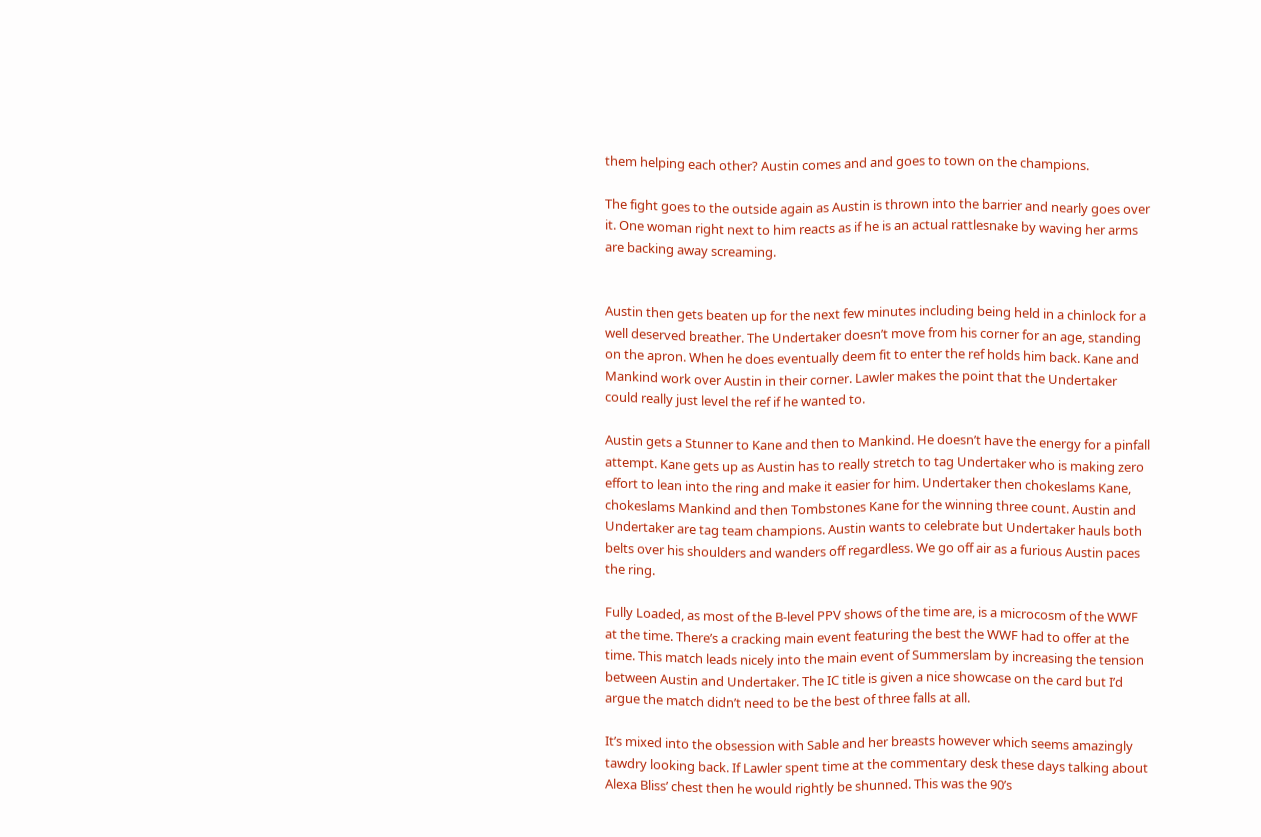them helping each other? Austin comes and and goes to town on the champions.

The fight goes to the outside again as Austin is thrown into the barrier and nearly goes over it. One woman right next to him reacts as if he is an actual rattlesnake by waving her arms are backing away screaming.


Austin then gets beaten up for the next few minutes including being held in a chinlock for a well deserved breather. The Undertaker doesn’t move from his corner for an age, standing on the apron. When he does eventually deem fit to enter the ref holds him back. Kane and Mankind work over Austin in their corner. Lawler makes the point that the Undertaker could really just level the ref if he wanted to.

Austin gets a Stunner to Kane and then to Mankind. He doesn’t have the energy for a pinfall attempt. Kane gets up as Austin has to really stretch to tag Undertaker who is making zero effort to lean into the ring and make it easier for him. Undertaker then chokeslams Kane, chokeslams Mankind and then Tombstones Kane for the winning three count. Austin and Undertaker are tag team champions. Austin wants to celebrate but Undertaker hauls both belts over his shoulders and wanders off regardless. We go off air as a furious Austin paces the ring.

Fully Loaded, as most of the B-level PPV shows of the time are, is a microcosm of the WWF at the time. There’s a cracking main event featuring the best the WWF had to offer at the time. This match leads nicely into the main event of Summerslam by increasing the tension between Austin and Undertaker. The IC title is given a nice showcase on the card but I’d argue the match didn’t need to be the best of three falls at all.

It’s mixed into the obsession with Sable and her breasts however which seems amazingly tawdry looking back. If Lawler spent time at the commentary desk these days talking about Alexa Bliss’ chest then he would rightly be shunned. This was the 90’s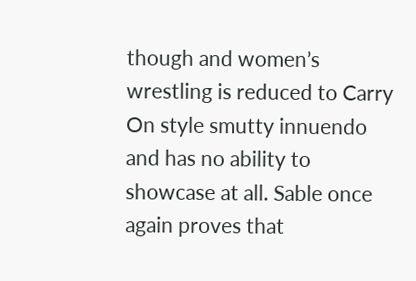though and women’s wrestling is reduced to Carry On style smutty innuendo and has no ability to showcase at all. Sable once again proves that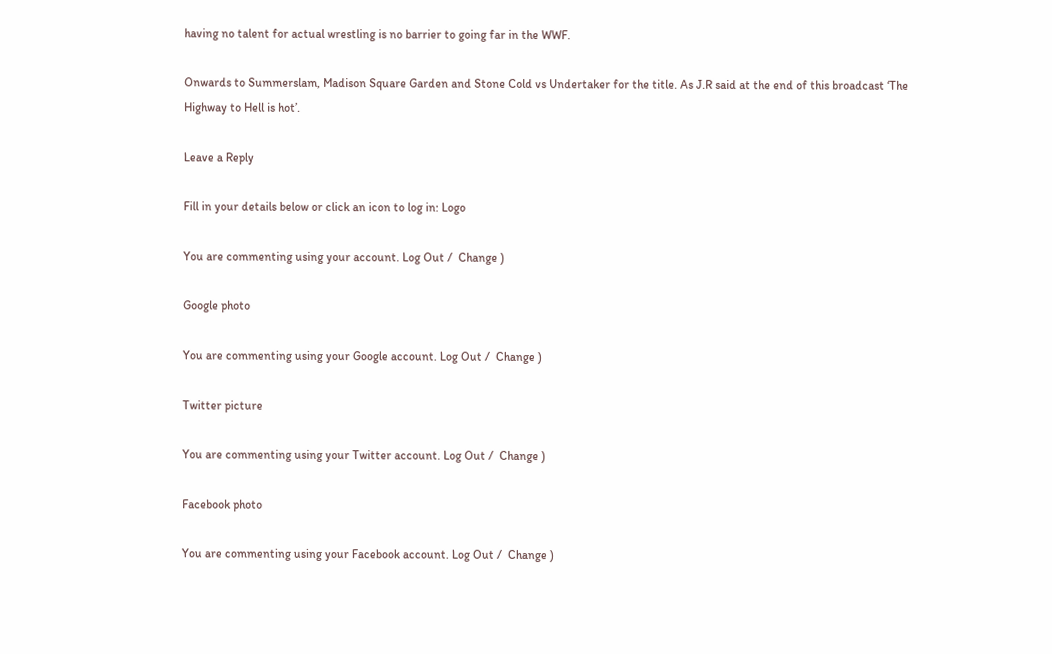having no talent for actual wrestling is no barrier to going far in the WWF.

Onwards to Summerslam, Madison Square Garden and Stone Cold vs Undertaker for the title. As J.R said at the end of this broadcast ‘The Highway to Hell is hot’.

Leave a Reply

Fill in your details below or click an icon to log in: Logo

You are commenting using your account. Log Out /  Change )

Google photo

You are commenting using your Google account. Log Out /  Change )

Twitter picture

You are commenting using your Twitter account. Log Out /  Change )

Facebook photo

You are commenting using your Facebook account. Log Out /  Change )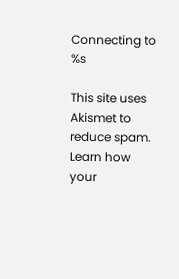Connecting to %s

This site uses Akismet to reduce spam. Learn how your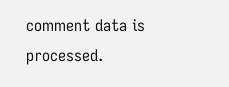comment data is processed.